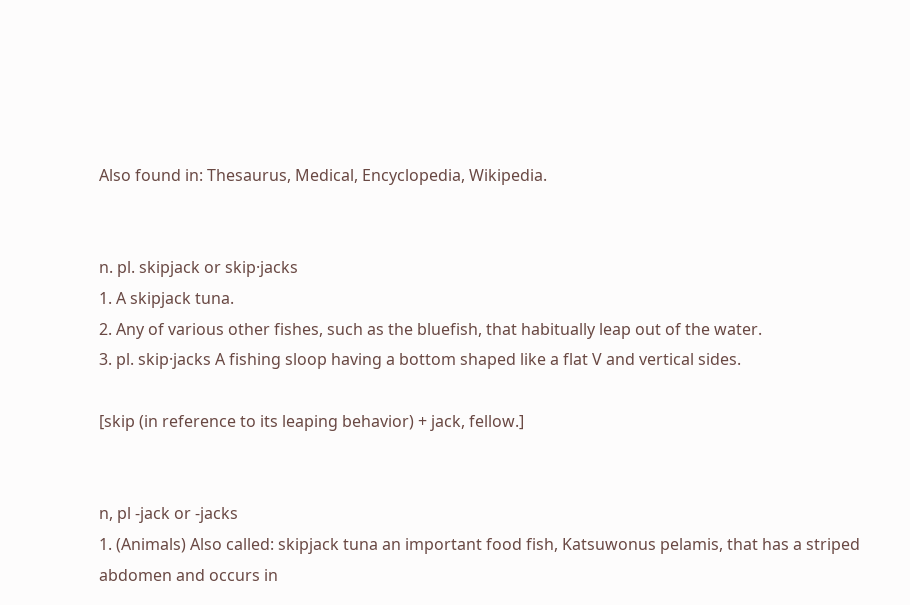Also found in: Thesaurus, Medical, Encyclopedia, Wikipedia.


n. pl. skipjack or skip·jacks
1. A skipjack tuna.
2. Any of various other fishes, such as the bluefish, that habitually leap out of the water.
3. pl. skip·jacks A fishing sloop having a bottom shaped like a flat V and vertical sides.

[skip (in reference to its leaping behavior) + jack, fellow.]


n, pl -jack or -jacks
1. (Animals) Also called: skipjack tuna an important food fish, Katsuwonus pelamis, that has a striped abdomen and occurs in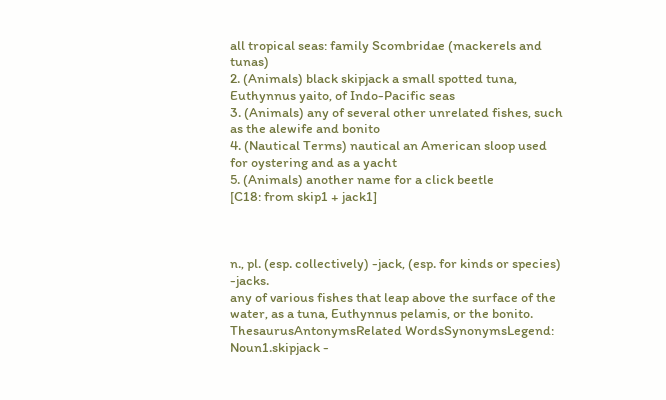all tropical seas: family Scombridae (mackerels and tunas)
2. (Animals) black skipjack a small spotted tuna, Euthynnus yaito, of Indo-Pacific seas
3. (Animals) any of several other unrelated fishes, such as the alewife and bonito
4. (Nautical Terms) nautical an American sloop used for oystering and as a yacht
5. (Animals) another name for a click beetle
[C18: from skip1 + jack1]



n., pl. (esp. collectively) -jack, (esp. for kinds or species) -jacks.
any of various fishes that leap above the surface of the water, as a tuna, Euthynnus pelamis, or the bonito.
ThesaurusAntonymsRelated WordsSynonymsLegend:
Noun1.skipjack -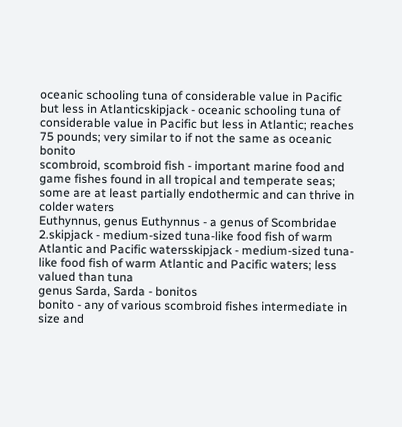oceanic schooling tuna of considerable value in Pacific but less in Atlanticskipjack - oceanic schooling tuna of considerable value in Pacific but less in Atlantic; reaches 75 pounds; very similar to if not the same as oceanic bonito
scombroid, scombroid fish - important marine food and game fishes found in all tropical and temperate seas; some are at least partially endothermic and can thrive in colder waters
Euthynnus, genus Euthynnus - a genus of Scombridae
2.skipjack - medium-sized tuna-like food fish of warm Atlantic and Pacific watersskipjack - medium-sized tuna-like food fish of warm Atlantic and Pacific waters; less valued than tuna
genus Sarda, Sarda - bonitos
bonito - any of various scombroid fishes intermediate in size and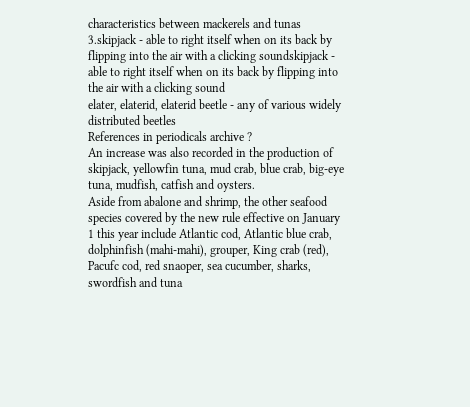characteristics between mackerels and tunas
3.skipjack - able to right itself when on its back by flipping into the air with a clicking soundskipjack - able to right itself when on its back by flipping into the air with a clicking sound
elater, elaterid, elaterid beetle - any of various widely distributed beetles
References in periodicals archive ?
An increase was also recorded in the production of skipjack, yellowfin tuna, mud crab, blue crab, big-eye tuna, mudfish, catfish and oysters.
Aside from abalone and shrimp, the other seafood species covered by the new rule effective on January 1 this year include Atlantic cod, Atlantic blue crab, dolphinfish (mahi-mahi), grouper, King crab (red), Pacufc cod, red snaoper, sea cucumber, sharks, swordfish and tuna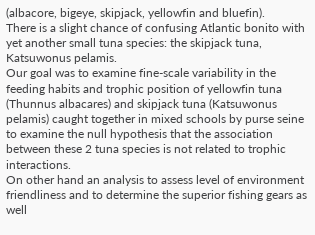(albacore, bigeye, skipjack, yellowfin and bluefin).
There is a slight chance of confusing Atlantic bonito with yet another small tuna species: the skipjack tuna, Katsuwonus pelamis.
Our goal was to examine fine-scale variability in the feeding habits and trophic position of yellowfin tuna (Thunnus albacares) and skipjack tuna (Katsuwonus pelamis) caught together in mixed schools by purse seine to examine the null hypothesis that the association between these 2 tuna species is not related to trophic interactions.
On other hand an analysis to assess level of environment friendliness and to determine the superior fishing gears as well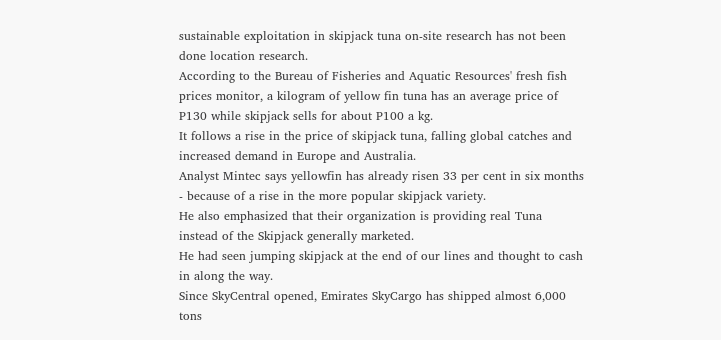sustainable exploitation in skipjack tuna on-site research has not been done location research.
According to the Bureau of Fisheries and Aquatic Resources' fresh fish prices monitor, a kilogram of yellow fin tuna has an average price of P130 while skipjack sells for about P100 a kg.
It follows a rise in the price of skipjack tuna, falling global catches and increased demand in Europe and Australia.
Analyst Mintec says yellowfin has already risen 33 per cent in six months - because of a rise in the more popular skipjack variety.
He also emphasized that their organization is providing real Tuna instead of the Skipjack generally marketed.
He had seen jumping skipjack at the end of our lines and thought to cash in along the way.
Since SkyCentral opened, Emirates SkyCargo has shipped almost 6,000 tons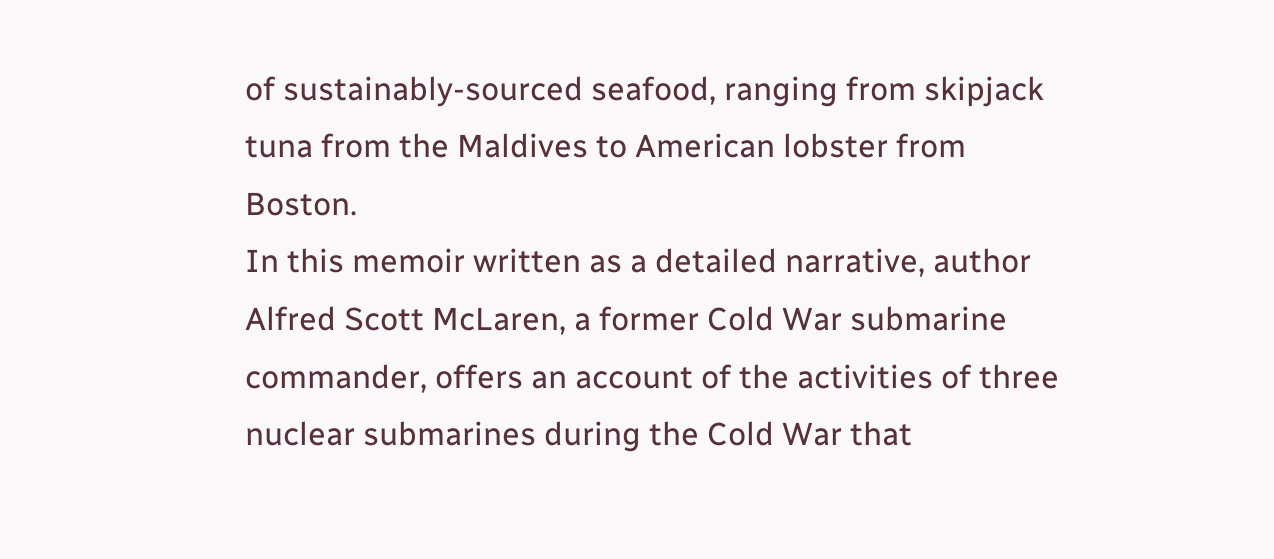of sustainably-sourced seafood, ranging from skipjack tuna from the Maldives to American lobster from Boston.
In this memoir written as a detailed narrative, author Alfred Scott McLaren, a former Cold War submarine commander, offers an account of the activities of three nuclear submarines during the Cold War that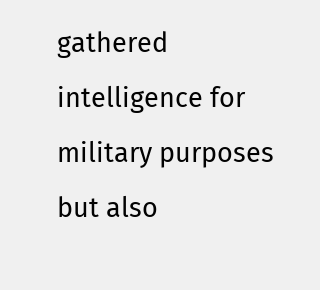gathered intelligence for military purposes but also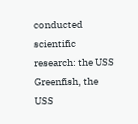conducted scientific research: the USS Greenfish, the USS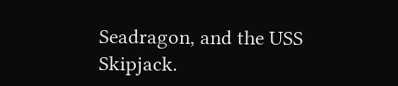Seadragon, and the USS Skipjack.